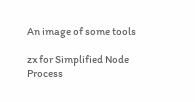An image of some tools

zx for Simplified Node Process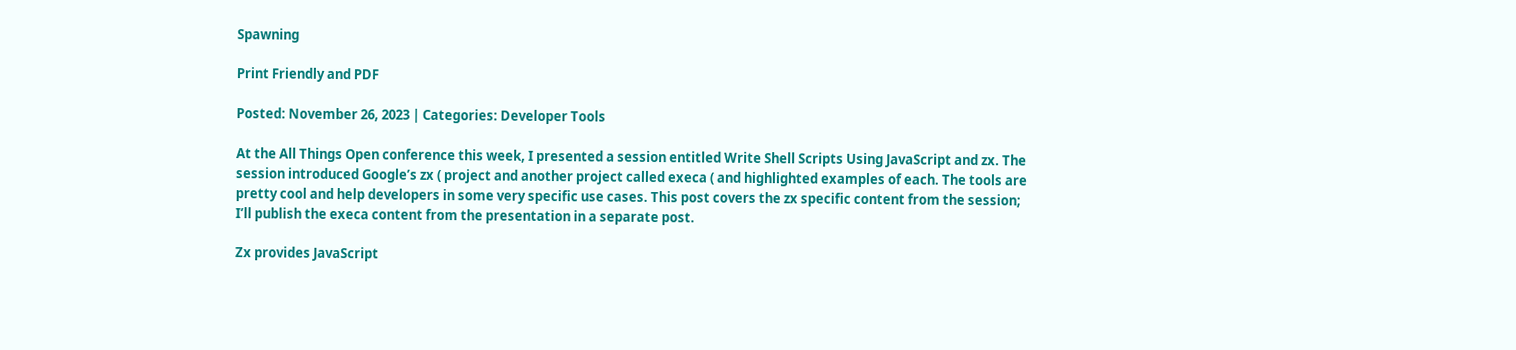Spawning

Print Friendly and PDF

Posted: November 26, 2023 | Categories: Developer Tools

At the All Things Open conference this week, I presented a session entitled Write Shell Scripts Using JavaScript and zx. The session introduced Google’s zx ( project and another project called execa ( and highlighted examples of each. The tools are pretty cool and help developers in some very specific use cases. This post covers the zx specific content from the session; I’ll publish the execa content from the presentation in a separate post.

Zx provides JavaScript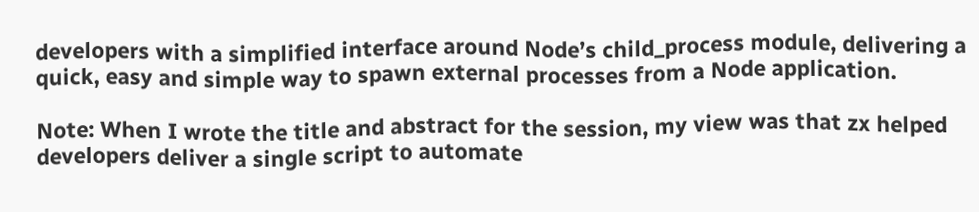developers with a simplified interface around Node’s child_process module, delivering a quick, easy and simple way to spawn external processes from a Node application.

Note: When I wrote the title and abstract for the session, my view was that zx helped developers deliver a single script to automate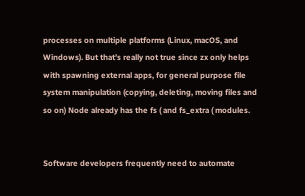processes on multiple platforms (Linux, macOS, and Windows). But that’s really not true since zx only helps with spawning external apps, for general purpose file system manipulation (copying, deleting, moving files and so on) Node already has the fs ( and fs_extra ( modules.


Software developers frequently need to automate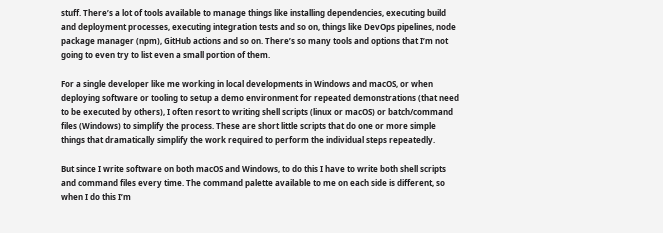stuff. There’s a lot of tools available to manage things like installing dependencies, executing build and deployment processes, executing integration tests and so on, things like DevOps pipelines, node package manager (npm), GitHub actions and so on. There’s so many tools and options that I’m not going to even try to list even a small portion of them.

For a single developer like me working in local developments in Windows and macOS, or when deploying software or tooling to setup a demo environment for repeated demonstrations (that need to be executed by others), I often resort to writing shell scripts (linux or macOS) or batch/command files (Windows) to simplify the process. These are short little scripts that do one or more simple things that dramatically simplify the work required to perform the individual steps repeatedly.

But since I write software on both macOS and Windows, to do this I have to write both shell scripts and command files every time. The command palette available to me on each side is different, so when I do this I’m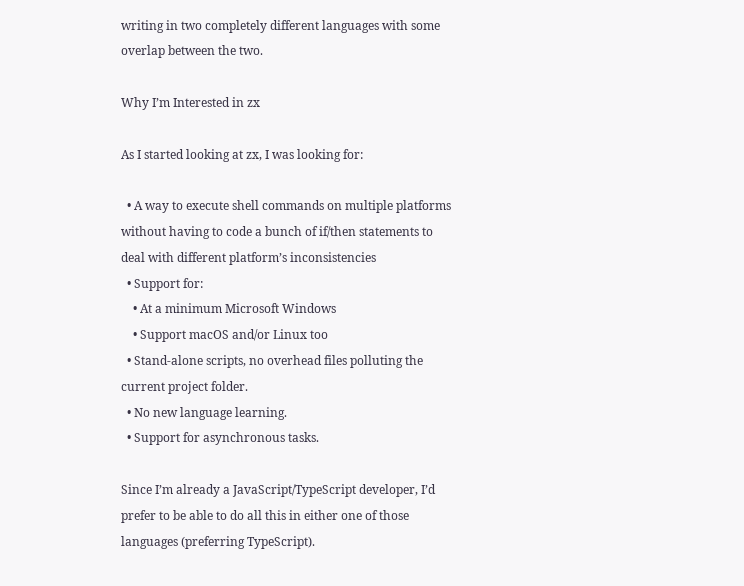writing in two completely different languages with some overlap between the two.

Why I’m Interested in zx

As I started looking at zx, I was looking for:

  • A way to execute shell commands on multiple platforms without having to code a bunch of if/then statements to deal with different platform’s inconsistencies
  • Support for:
    • At a minimum Microsoft Windows
    • Support macOS and/or Linux too
  • Stand-alone scripts, no overhead files polluting the current project folder.
  • No new language learning.
  • Support for asynchronous tasks.

Since I’m already a JavaScript/TypeScript developer, I’d prefer to be able to do all this in either one of those languages (preferring TypeScript).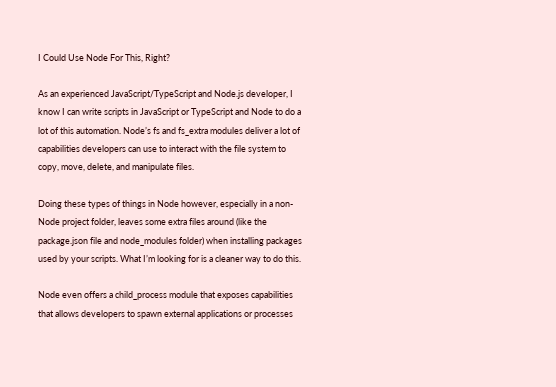I Could Use Node For This, Right?

As an experienced JavaScript/TypeScript and Node.js developer, I know I can write scripts in JavaScript or TypeScript and Node to do a lot of this automation. Node’s fs and fs_extra modules deliver a lot of capabilities developers can use to interact with the file system to copy, move, delete, and manipulate files.

Doing these types of things in Node however, especially in a non-Node project folder, leaves some extra files around (like the package.json file and node_modules folder) when installing packages used by your scripts. What I’m looking for is a cleaner way to do this.

Node even offers a child_process module that exposes capabilities that allows developers to spawn external applications or processes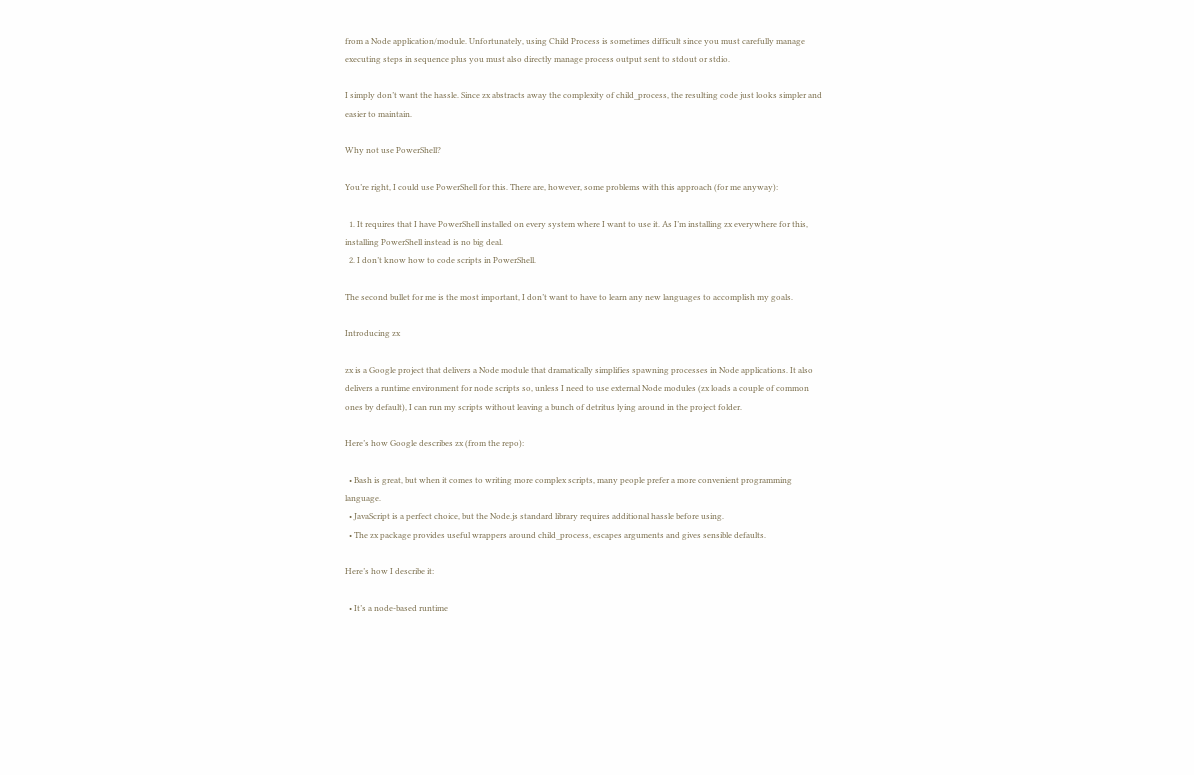from a Node application/module. Unfortunately, using Child Process is sometimes difficult since you must carefully manage executing steps in sequence plus you must also directly manage process output sent to stdout or stdio.

I simply don’t want the hassle. Since zx abstracts away the complexity of child_process, the resulting code just looks simpler and easier to maintain.

Why not use PowerShell?

You’re right, I could use PowerShell for this. There are, however, some problems with this approach (for me anyway):

  1. It requires that I have PowerShell installed on every system where I want to use it. As I’m installing zx everywhere for this, installing PowerShell instead is no big deal.
  2. I don’t know how to code scripts in PowerShell.

The second bullet for me is the most important, I don’t want to have to learn any new languages to accomplish my goals.

Introducing zx

zx is a Google project that delivers a Node module that dramatically simplifies spawning processes in Node applications. It also delivers a runtime environment for node scripts so, unless I need to use external Node modules (zx loads a couple of common ones by default), I can run my scripts without leaving a bunch of detritus lying around in the project folder.

Here’s how Google describes zx (from the repo):

  • Bash is great, but when it comes to writing more complex scripts, many people prefer a more convenient programming language.
  • JavaScript is a perfect choice, but the Node.js standard library requires additional hassle before using.
  • The zx package provides useful wrappers around child_process, escapes arguments and gives sensible defaults.

Here’s how I describe it:

  • It’s a node-based runtime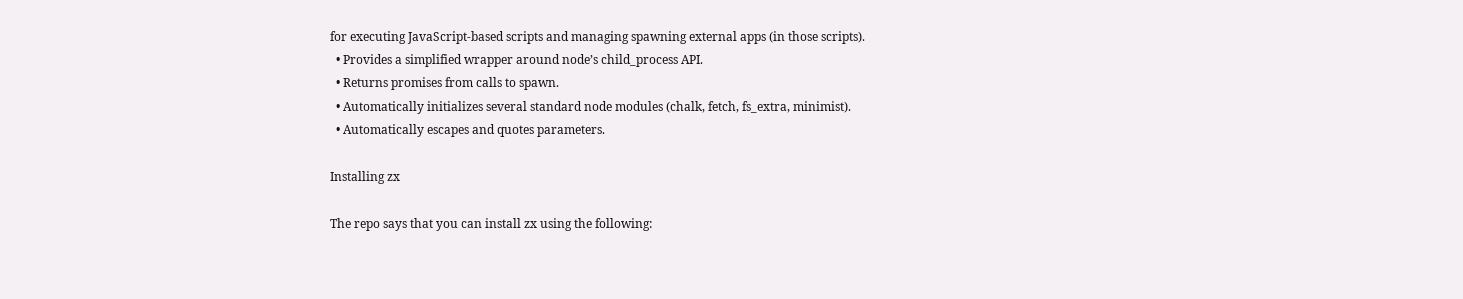for executing JavaScript-based scripts and managing spawning external apps (in those scripts).
  • Provides a simplified wrapper around node’s child_process API.
  • Returns promises from calls to spawn.
  • Automatically initializes several standard node modules (chalk, fetch, fs_extra, minimist).
  • Automatically escapes and quotes parameters.

Installing zx

The repo says that you can install zx using the following: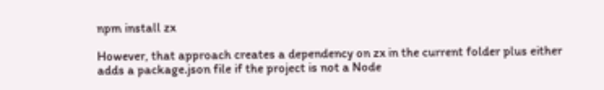npm install zx

However, that approach creates a dependency on zx in the current folder plus either adds a package.json file if the project is not a Node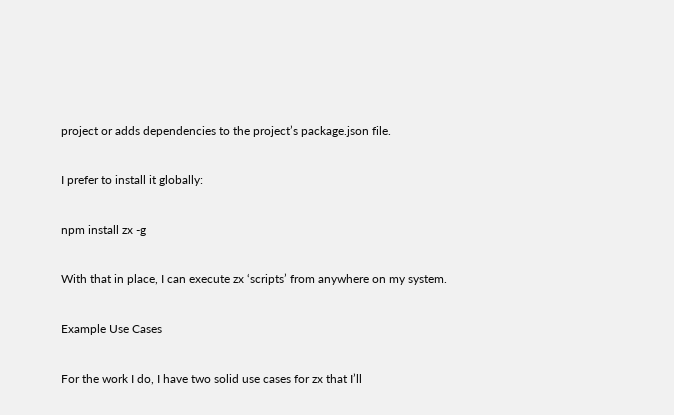project or adds dependencies to the project’s package.json file.

I prefer to install it globally:

npm install zx -g

With that in place, I can execute zx ‘scripts’ from anywhere on my system.

Example Use Cases

For the work I do, I have two solid use cases for zx that I’ll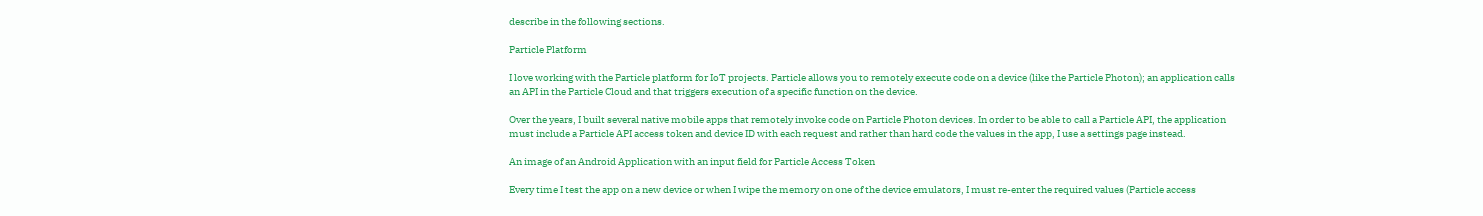describe in the following sections.

Particle Platform

I love working with the Particle platform for IoT projects. Particle allows you to remotely execute code on a device (like the Particle Photon); an application calls an API in the Particle Cloud and that triggers execution of a specific function on the device.

Over the years, I built several native mobile apps that remotely invoke code on Particle Photon devices. In order to be able to call a Particle API, the application must include a Particle API access token and device ID with each request and rather than hard code the values in the app, I use a settings page instead.

An image of an Android Application with an input field for Particle Access Token

Every time I test the app on a new device or when I wipe the memory on one of the device emulators, I must re-enter the required values (Particle access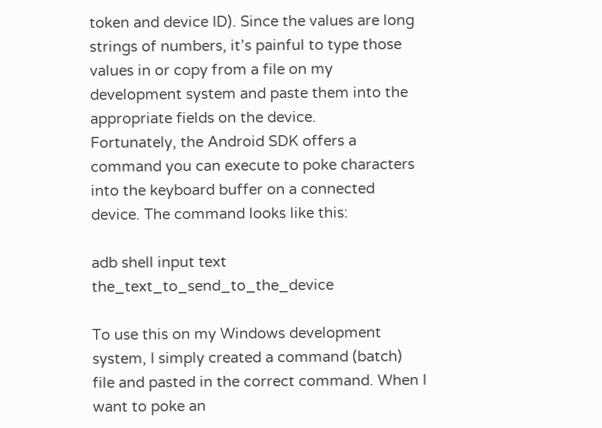token and device ID). Since the values are long strings of numbers, it’s painful to type those values in or copy from a file on my development system and paste them into the appropriate fields on the device.
Fortunately, the Android SDK offers a command you can execute to poke characters into the keyboard buffer on a connected device. The command looks like this:

adb shell input text the_text_to_send_to_the_device

To use this on my Windows development system, I simply created a command (batch) file and pasted in the correct command. When I want to poke an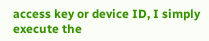access key or device ID, I simply execute the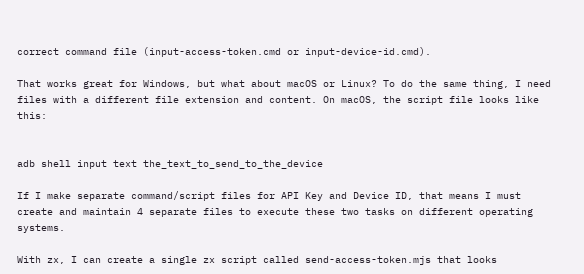correct command file (input-access-token.cmd or input-device-id.cmd).

That works great for Windows, but what about macOS or Linux? To do the same thing, I need files with a different file extension and content. On macOS, the script file looks like this:


adb shell input text the_text_to_send_to_the_device

If I make separate command/script files for API Key and Device ID, that means I must create and maintain 4 separate files to execute these two tasks on different operating systems.

With zx, I can create a single zx script called send-access-token.mjs that looks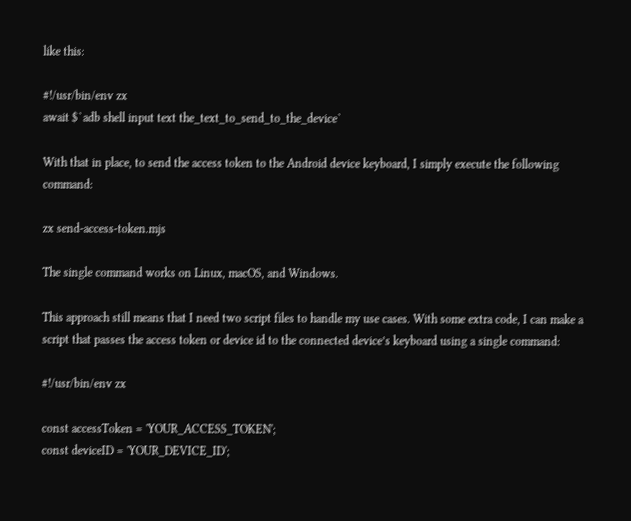like this:

#!/usr/bin/env zx
await $`adb shell input text the_text_to_send_to_the_device`

With that in place, to send the access token to the Android device keyboard, I simply execute the following command:

zx send-access-token.mjs

The single command works on Linux, macOS, and Windows.

This approach still means that I need two script files to handle my use cases. With some extra code, I can make a script that passes the access token or device id to the connected device’s keyboard using a single command:

#!/usr/bin/env zx

const accessToken = 'YOUR_ACCESS_TOKEN';
const deviceID = 'YOUR_DEVICE_ID';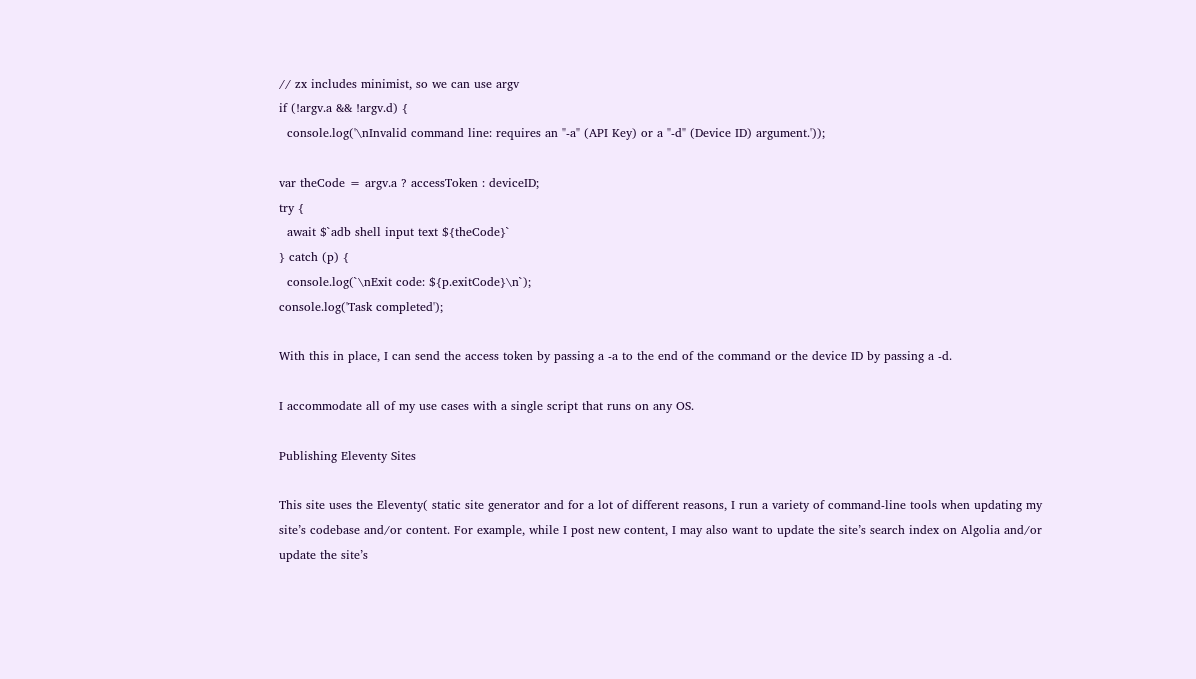// zx includes minimist, so we can use argv
if (!argv.a && !argv.d) {
  console.log('\nInvalid command line: requires an "-a" (API Key) or a "-d" (Device ID) argument.'));

var theCode = argv.a ? accessToken : deviceID;
try {
  await $`adb shell input text ${theCode}`
} catch (p) {
  console.log(`\nExit code: ${p.exitCode}\n`);
console.log('Task completed');

With this in place, I can send the access token by passing a -a to the end of the command or the device ID by passing a -d.

I accommodate all of my use cases with a single script that runs on any OS.

Publishing Eleventy Sites

This site uses the Eleventy( static site generator and for a lot of different reasons, I run a variety of command-line tools when updating my site’s codebase and/or content. For example, while I post new content, I may also want to update the site’s search index on Algolia and/or update the site’s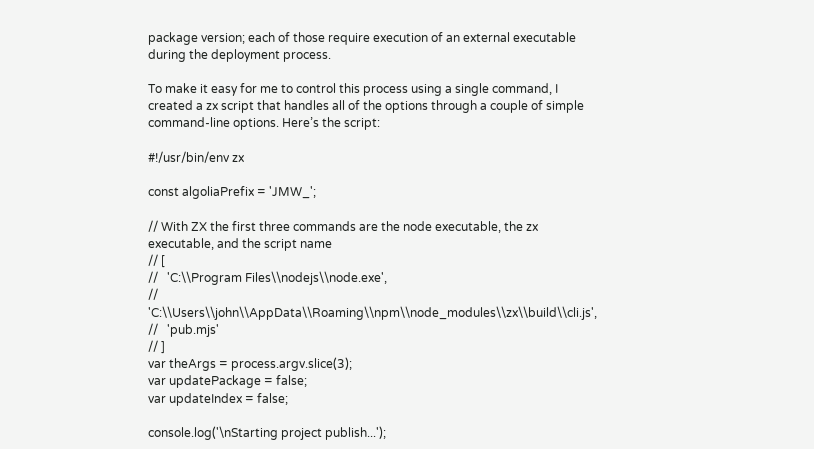package version; each of those require execution of an external executable during the deployment process.

To make it easy for me to control this process using a single command, I created a zx script that handles all of the options through a couple of simple command-line options. Here’s the script:

#!/usr/bin/env zx

const algoliaPrefix = 'JMW_';

// With ZX the first three commands are the node executable, the zx executable, and the script name
// [
//   'C:\\Program Files\\nodejs\\node.exe',
//   'C:\\Users\\john\\AppData\\Roaming\\npm\\node_modules\\zx\\build\\cli.js',
//   'pub.mjs'
// ]
var theArgs = process.argv.slice(3);
var updatePackage = false;
var updateIndex = false;

console.log('\nStarting project publish...');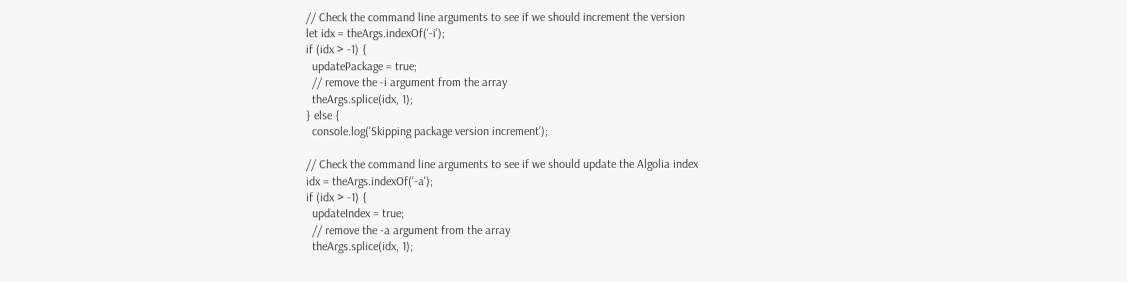// Check the command line arguments to see if we should increment the version
let idx = theArgs.indexOf('-i');
if (idx > -1) {
  updatePackage = true;
  // remove the -i argument from the array
  theArgs.splice(idx, 1);
} else {
  console.log('Skipping package version increment');

// Check the command line arguments to see if we should update the Algolia index
idx = theArgs.indexOf('-a');
if (idx > -1) {
  updateIndex = true;
  // remove the -a argument from the array
  theArgs.splice(idx, 1);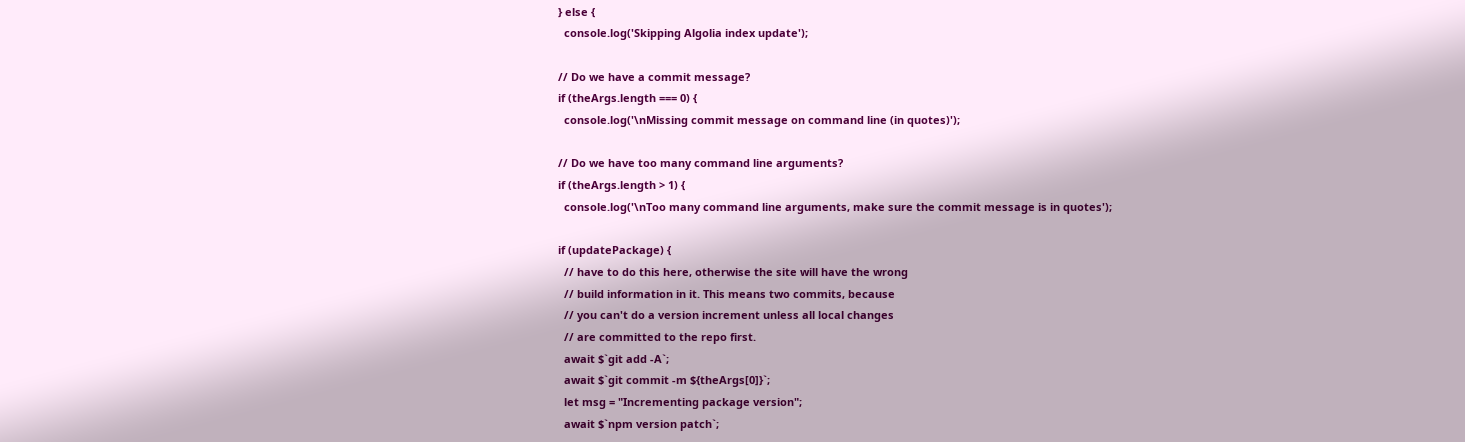} else {
  console.log('Skipping Algolia index update');

// Do we have a commit message?
if (theArgs.length === 0) {
  console.log('\nMissing commit message on command line (in quotes)');

// Do we have too many command line arguments?
if (theArgs.length > 1) {
  console.log('\nToo many command line arguments, make sure the commit message is in quotes');

if (updatePackage) {
  // have to do this here, otherwise the site will have the wrong
  // build information in it. This means two commits, because
  // you can't do a version increment unless all local changes
  // are committed to the repo first.
  await $`git add -A`;
  await $`git commit -m ${theArgs[0]}`;
  let msg = "Incrementing package version";
  await $`npm version patch`;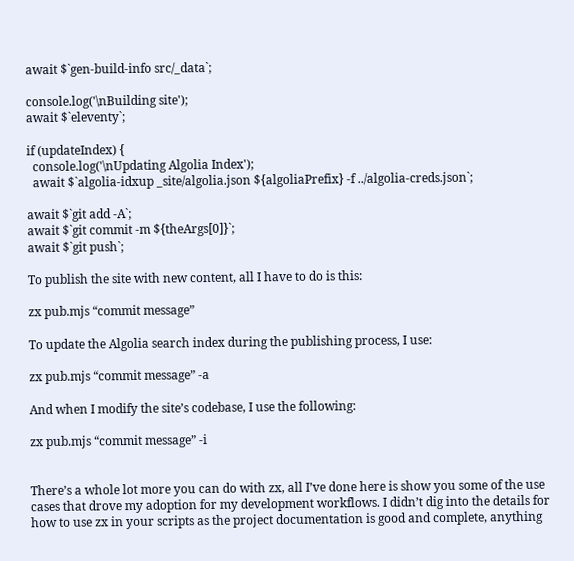await $`gen-build-info src/_data`;

console.log('\nBuilding site');
await $`eleventy`;

if (updateIndex) {
  console.log('\nUpdating Algolia Index');
  await $`algolia-idxup _site/algolia.json ${algoliaPrefix} -f ../algolia-creds.json`;

await $`git add -A`;
await $`git commit -m ${theArgs[0]}`;
await $`git push`;

To publish the site with new content, all I have to do is this:

zx pub.mjs “commit message”

To update the Algolia search index during the publishing process, I use:

zx pub.mjs “commit message” -a

And when I modify the site’s codebase, I use the following:

zx pub.mjs “commit message” -i


There’s a whole lot more you can do with zx, all I’ve done here is show you some of the use cases that drove my adoption for my development workflows. I didn’t dig into the details for how to use zx in your scripts as the project documentation is good and complete, anything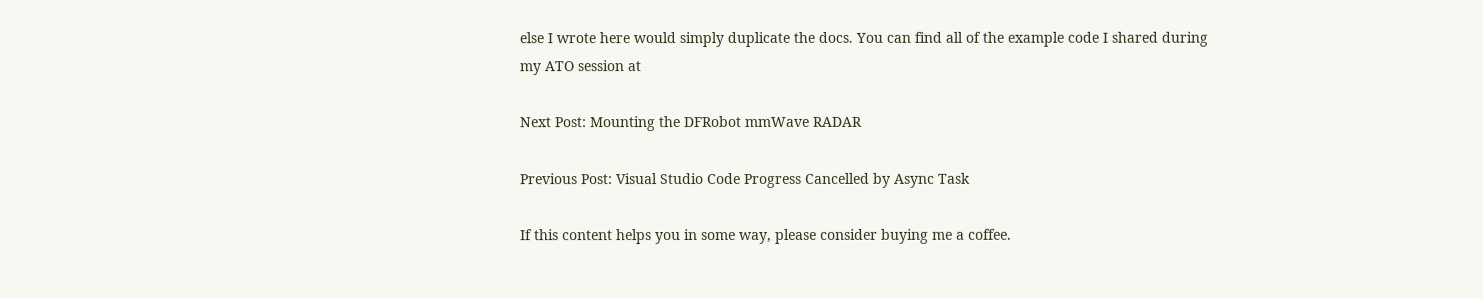else I wrote here would simply duplicate the docs. You can find all of the example code I shared during my ATO session at

Next Post: Mounting the DFRobot mmWave RADAR

Previous Post: Visual Studio Code Progress Cancelled by Async Task

If this content helps you in some way, please consider buying me a coffee.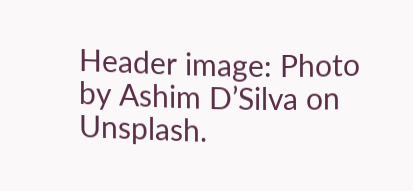Header image: Photo by Ashim D’Silva on Unsplash.